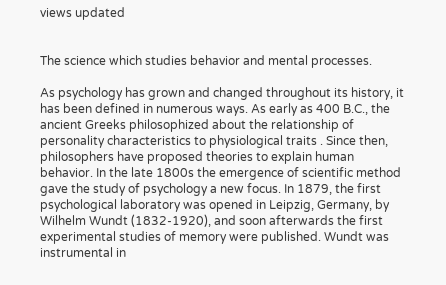views updated


The science which studies behavior and mental processes.

As psychology has grown and changed throughout its history, it has been defined in numerous ways. As early as 400 B.C., the ancient Greeks philosophized about the relationship of personality characteristics to physiological traits . Since then, philosophers have proposed theories to explain human behavior. In the late 1800s the emergence of scientific method gave the study of psychology a new focus. In 1879, the first psychological laboratory was opened in Leipzig, Germany, by Wilhelm Wundt (1832-1920), and soon afterwards the first experimental studies of memory were published. Wundt was instrumental in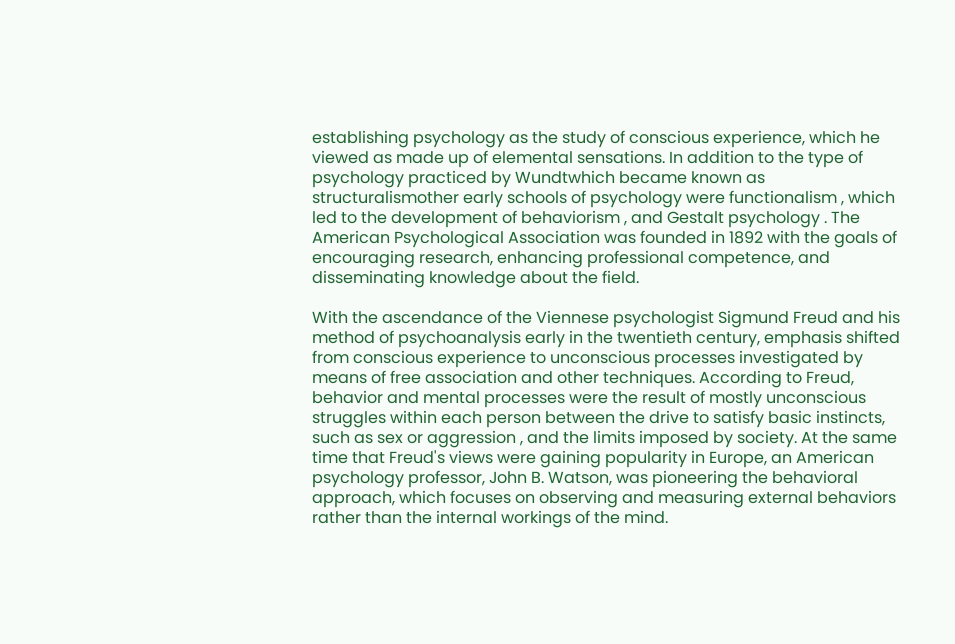establishing psychology as the study of conscious experience, which he viewed as made up of elemental sensations. In addition to the type of psychology practiced by Wundtwhich became known as structuralismother early schools of psychology were functionalism , which led to the development of behaviorism , and Gestalt psychology . The American Psychological Association was founded in 1892 with the goals of encouraging research, enhancing professional competence, and disseminating knowledge about the field.

With the ascendance of the Viennese psychologist Sigmund Freud and his method of psychoanalysis early in the twentieth century, emphasis shifted from conscious experience to unconscious processes investigated by means of free association and other techniques. According to Freud, behavior and mental processes were the result of mostly unconscious struggles within each person between the drive to satisfy basic instincts, such as sex or aggression , and the limits imposed by society. At the same time that Freud's views were gaining popularity in Europe, an American psychology professor, John B. Watson, was pioneering the behavioral approach, which focuses on observing and measuring external behaviors rather than the internal workings of the mind.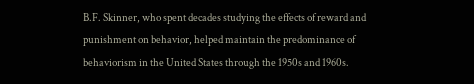B.F. Skinner, who spent decades studying the effects of reward and punishment on behavior, helped maintain the predominance of behaviorism in the United States through the 1950s and 1960s.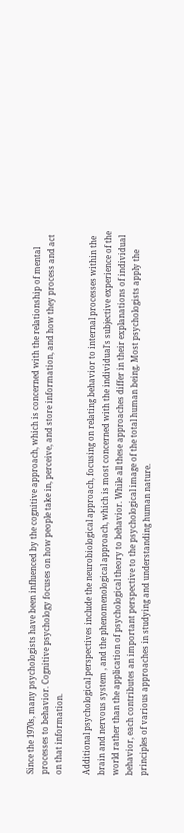Since the 1970s, many psychologists have been influenced by the cognitive approach, which is concerned with the relationship of mental processes to behavior. Cognitive psychology focuses on how people take in, perceive, and store information, and how they process and act on that information.

Additional psychological perspectives include the neurobiological approach, focusing on relating behavior to internal processes within the brain and nervous system , and the phenomenological approach, which is most concerned with the individual's subjective experience of the world rather than the application of psychological theory to behavior. While all these approaches differ in their explanations of individual behavior, each contributes an important perspective to the psychological image of the total human being. Most psychologists apply the principles of various approaches in studying and understanding human nature.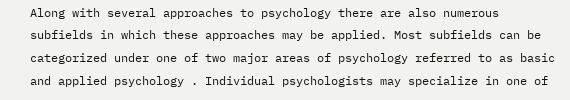Along with several approaches to psychology there are also numerous subfields in which these approaches may be applied. Most subfields can be categorized under one of two major areas of psychology referred to as basic and applied psychology . Individual psychologists may specialize in one of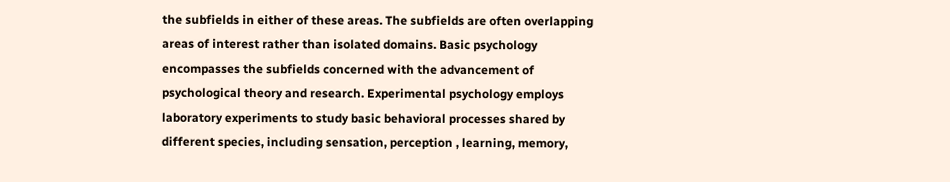the subfields in either of these areas. The subfields are often overlapping areas of interest rather than isolated domains. Basic psychology encompasses the subfields concerned with the advancement of psychological theory and research. Experimental psychology employs laboratory experiments to study basic behavioral processes shared by different species, including sensation, perception , learning, memory,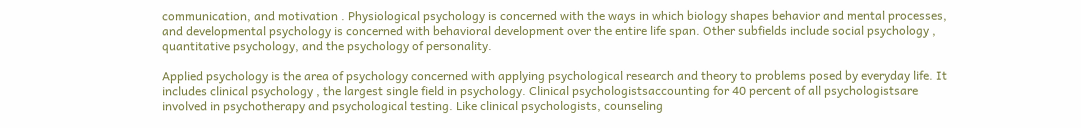communication, and motivation . Physiological psychology is concerned with the ways in which biology shapes behavior and mental processes, and developmental psychology is concerned with behavioral development over the entire life span. Other subfields include social psychology , quantitative psychology, and the psychology of personality.

Applied psychology is the area of psychology concerned with applying psychological research and theory to problems posed by everyday life. It includes clinical psychology , the largest single field in psychology. Clinical psychologistsaccounting for 40 percent of all psychologistsare involved in psychotherapy and psychological testing. Like clinical psychologists, counseling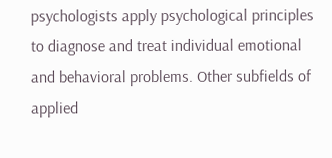psychologists apply psychological principles to diagnose and treat individual emotional and behavioral problems. Other subfields of applied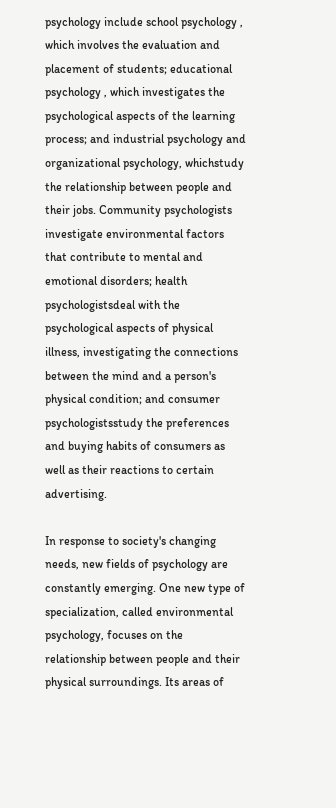psychology include school psychology , which involves the evaluation and placement of students; educational psychology , which investigates the psychological aspects of the learning process; and industrial psychology and organizational psychology, whichstudy the relationship between people and their jobs. Community psychologists investigate environmental factors that contribute to mental and emotional disorders; health psychologistsdeal with the psychological aspects of physical illness, investigating the connections between the mind and a person's physical condition; and consumer psychologistsstudy the preferences and buying habits of consumers as well as their reactions to certain advertising.

In response to society's changing needs, new fields of psychology are constantly emerging. One new type of specialization, called environmental psychology, focuses on the relationship between people and their physical surroundings. Its areas of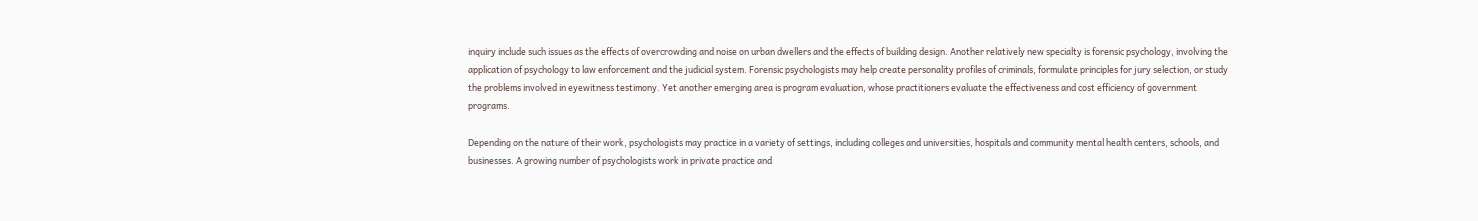inquiry include such issues as the effects of overcrowding and noise on urban dwellers and the effects of building design. Another relatively new specialty is forensic psychology, involving the application of psychology to law enforcement and the judicial system. Forensic psychologists may help create personality profiles of criminals, formulate principles for jury selection, or study the problems involved in eyewitness testimony. Yet another emerging area is program evaluation, whose practitioners evaluate the effectiveness and cost efficiency of government programs.

Depending on the nature of their work, psychologists may practice in a variety of settings, including colleges and universities, hospitals and community mental health centers, schools, and businesses. A growing number of psychologists work in private practice and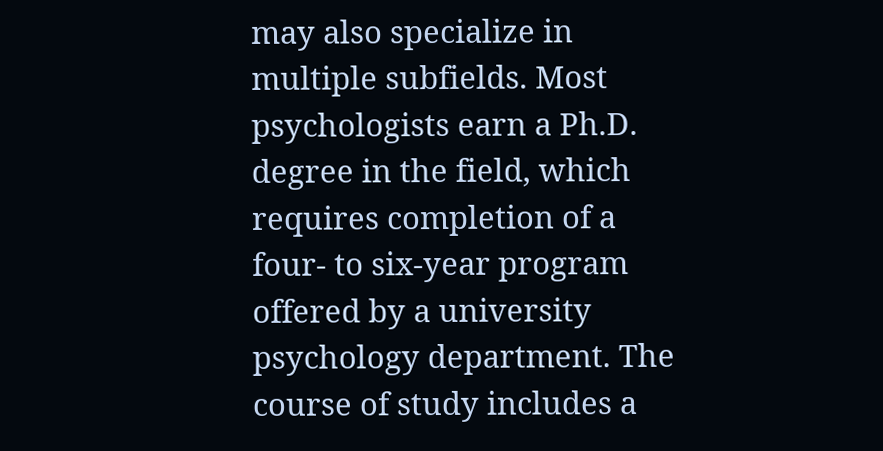may also specialize in multiple subfields. Most psychologists earn a Ph.D. degree in the field, which requires completion of a four- to six-year program offered by a university psychology department. The course of study includes a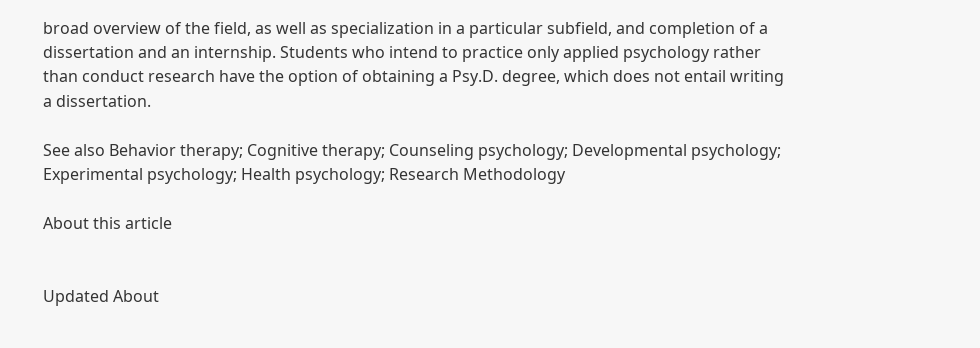broad overview of the field, as well as specialization in a particular subfield, and completion of a dissertation and an internship. Students who intend to practice only applied psychology rather than conduct research have the option of obtaining a Psy.D. degree, which does not entail writing a dissertation.

See also Behavior therapy; Cognitive therapy; Counseling psychology; Developmental psychology; Experimental psychology; Health psychology; Research Methodology

About this article


Updated About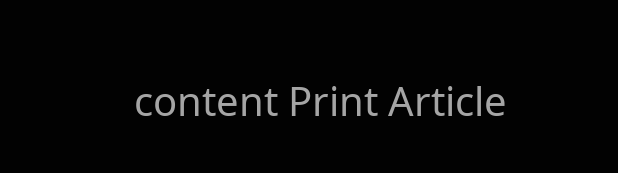content Print Article